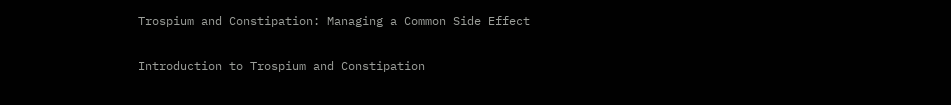Trospium and Constipation: Managing a Common Side Effect

Introduction to Trospium and Constipation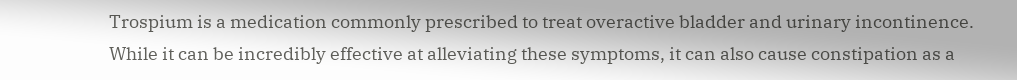Trospium is a medication commonly prescribed to treat overactive bladder and urinary incontinence. While it can be incredibly effective at alleviating these symptoms, it can also cause constipation as a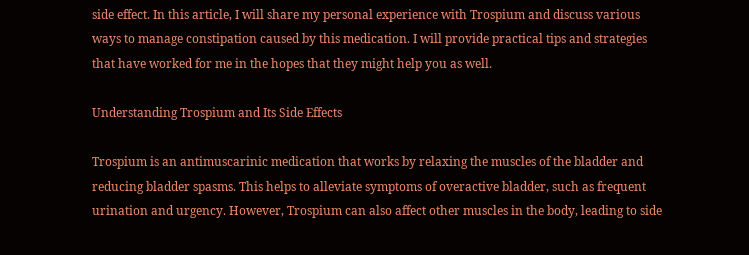side effect. In this article, I will share my personal experience with Trospium and discuss various ways to manage constipation caused by this medication. I will provide practical tips and strategies that have worked for me in the hopes that they might help you as well.

Understanding Trospium and Its Side Effects

Trospium is an antimuscarinic medication that works by relaxing the muscles of the bladder and reducing bladder spasms. This helps to alleviate symptoms of overactive bladder, such as frequent urination and urgency. However, Trospium can also affect other muscles in the body, leading to side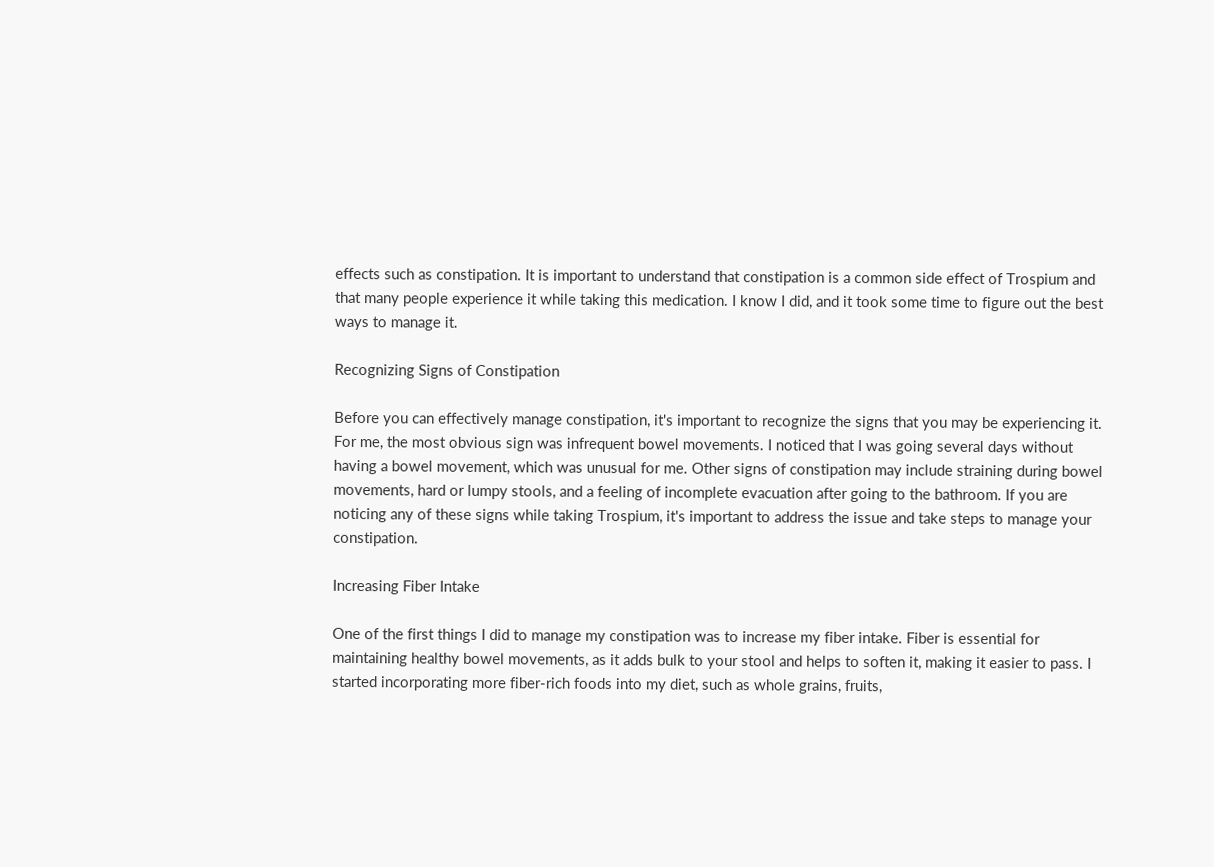effects such as constipation. It is important to understand that constipation is a common side effect of Trospium and that many people experience it while taking this medication. I know I did, and it took some time to figure out the best ways to manage it.

Recognizing Signs of Constipation

Before you can effectively manage constipation, it's important to recognize the signs that you may be experiencing it. For me, the most obvious sign was infrequent bowel movements. I noticed that I was going several days without having a bowel movement, which was unusual for me. Other signs of constipation may include straining during bowel movements, hard or lumpy stools, and a feeling of incomplete evacuation after going to the bathroom. If you are noticing any of these signs while taking Trospium, it's important to address the issue and take steps to manage your constipation.

Increasing Fiber Intake

One of the first things I did to manage my constipation was to increase my fiber intake. Fiber is essential for maintaining healthy bowel movements, as it adds bulk to your stool and helps to soften it, making it easier to pass. I started incorporating more fiber-rich foods into my diet, such as whole grains, fruits,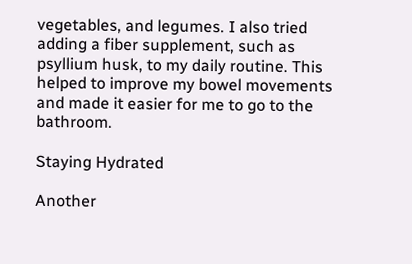vegetables, and legumes. I also tried adding a fiber supplement, such as psyllium husk, to my daily routine. This helped to improve my bowel movements and made it easier for me to go to the bathroom.

Staying Hydrated

Another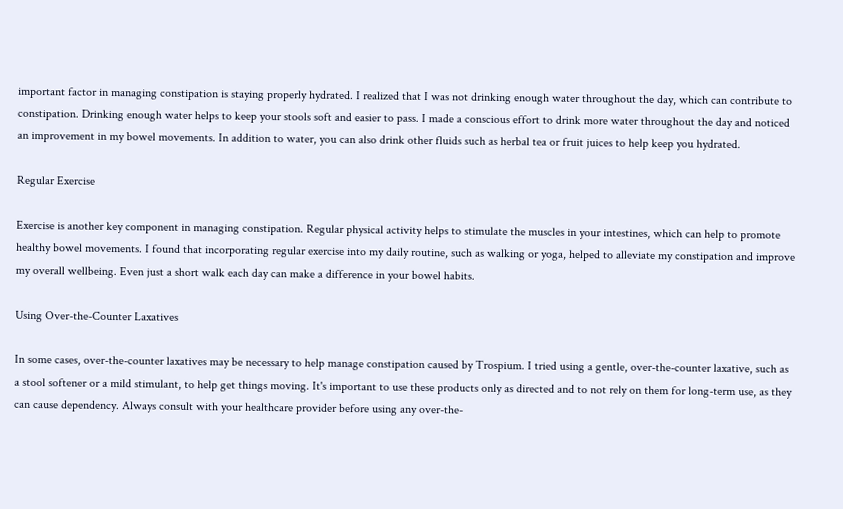important factor in managing constipation is staying properly hydrated. I realized that I was not drinking enough water throughout the day, which can contribute to constipation. Drinking enough water helps to keep your stools soft and easier to pass. I made a conscious effort to drink more water throughout the day and noticed an improvement in my bowel movements. In addition to water, you can also drink other fluids such as herbal tea or fruit juices to help keep you hydrated.

Regular Exercise

Exercise is another key component in managing constipation. Regular physical activity helps to stimulate the muscles in your intestines, which can help to promote healthy bowel movements. I found that incorporating regular exercise into my daily routine, such as walking or yoga, helped to alleviate my constipation and improve my overall wellbeing. Even just a short walk each day can make a difference in your bowel habits.

Using Over-the-Counter Laxatives

In some cases, over-the-counter laxatives may be necessary to help manage constipation caused by Trospium. I tried using a gentle, over-the-counter laxative, such as a stool softener or a mild stimulant, to help get things moving. It's important to use these products only as directed and to not rely on them for long-term use, as they can cause dependency. Always consult with your healthcare provider before using any over-the-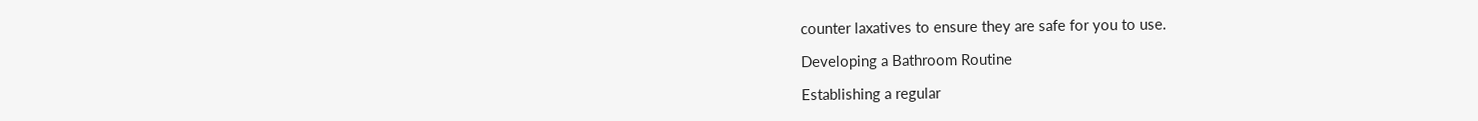counter laxatives to ensure they are safe for you to use.

Developing a Bathroom Routine

Establishing a regular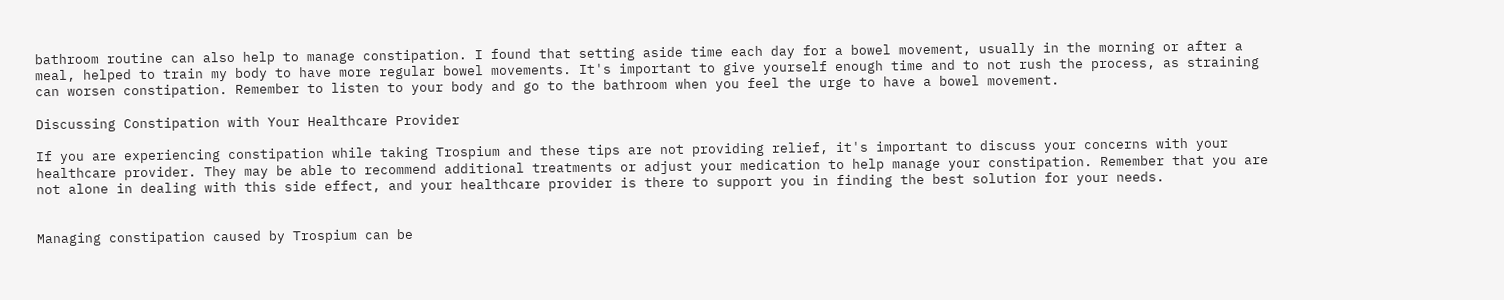bathroom routine can also help to manage constipation. I found that setting aside time each day for a bowel movement, usually in the morning or after a meal, helped to train my body to have more regular bowel movements. It's important to give yourself enough time and to not rush the process, as straining can worsen constipation. Remember to listen to your body and go to the bathroom when you feel the urge to have a bowel movement.

Discussing Constipation with Your Healthcare Provider

If you are experiencing constipation while taking Trospium and these tips are not providing relief, it's important to discuss your concerns with your healthcare provider. They may be able to recommend additional treatments or adjust your medication to help manage your constipation. Remember that you are not alone in dealing with this side effect, and your healthcare provider is there to support you in finding the best solution for your needs.


Managing constipation caused by Trospium can be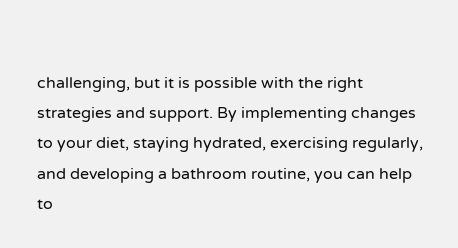challenging, but it is possible with the right strategies and support. By implementing changes to your diet, staying hydrated, exercising regularly, and developing a bathroom routine, you can help to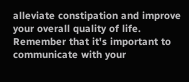alleviate constipation and improve your overall quality of life. Remember that it's important to communicate with your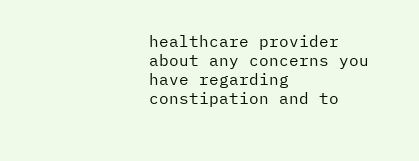healthcare provider about any concerns you have regarding constipation and to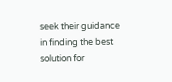seek their guidance in finding the best solution for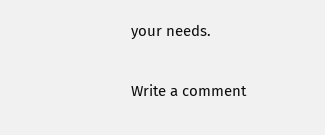your needs.

Write a comment